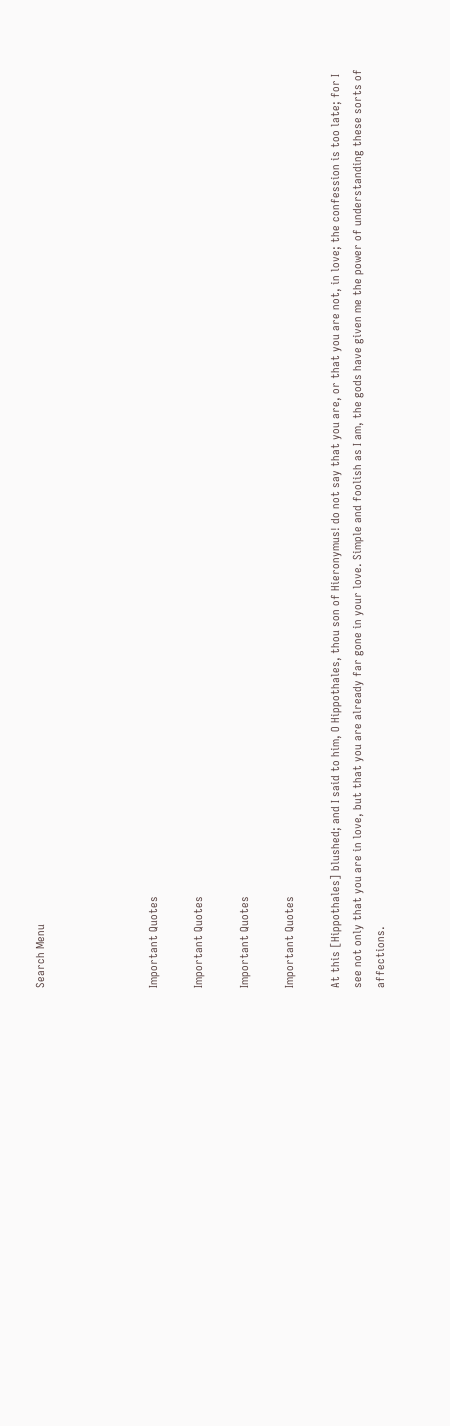Search Menu




Important Quotes

Important Quotes

Important Quotes

Important Quotes

At this [Hippothales] blushed; and I said to him, O Hippothales, thou son of Hieronymus! do not say that you are, or that you are not, in love; the confession is too late; for I see not only that you are in love, but that you are already far gone in your love. Simple and foolish as I am, the gods have given me the power of understanding these sorts of affections.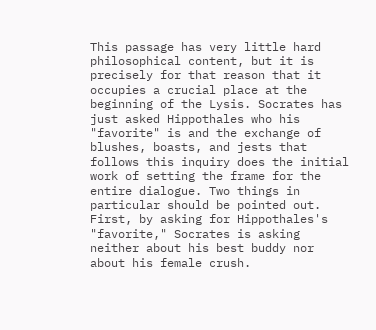This passage has very little hard philosophical content, but it is precisely for that reason that it occupies a crucial place at the beginning of the Lysis. Socrates has just asked Hippothales who his "favorite" is and the exchange of blushes, boasts, and jests that follows this inquiry does the initial work of setting the frame for the entire dialogue. Two things in particular should be pointed out. First, by asking for Hippothales's "favorite," Socrates is asking neither about his best buddy nor about his female crush.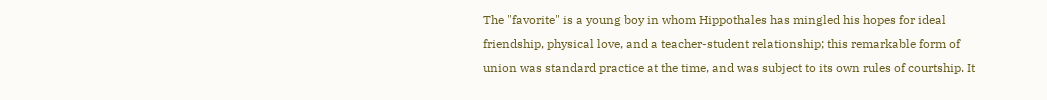The "favorite" is a young boy in whom Hippothales has mingled his hopes for ideal friendship, physical love, and a teacher-student relationship; this remarkable form of union was standard practice at the time, and was subject to its own rules of courtship. It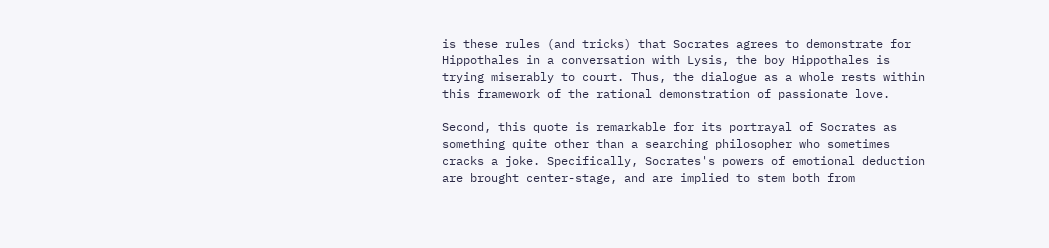is these rules (and tricks) that Socrates agrees to demonstrate for Hippothales in a conversation with Lysis, the boy Hippothales is trying miserably to court. Thus, the dialogue as a whole rests within this framework of the rational demonstration of passionate love.

Second, this quote is remarkable for its portrayal of Socrates as something quite other than a searching philosopher who sometimes cracks a joke. Specifically, Socrates's powers of emotional deduction are brought center-stage, and are implied to stem both from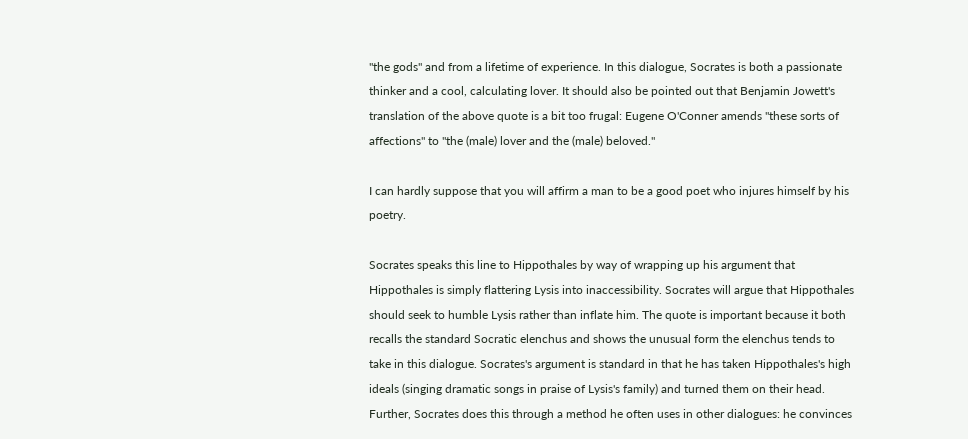"the gods" and from a lifetime of experience. In this dialogue, Socrates is both a passionate thinker and a cool, calculating lover. It should also be pointed out that Benjamin Jowett's translation of the above quote is a bit too frugal: Eugene O'Conner amends "these sorts of affections" to "the (male) lover and the (male) beloved."

I can hardly suppose that you will affirm a man to be a good poet who injures himself by his poetry.

Socrates speaks this line to Hippothales by way of wrapping up his argument that Hippothales is simply flattering Lysis into inaccessibility. Socrates will argue that Hippothales should seek to humble Lysis rather than inflate him. The quote is important because it both recalls the standard Socratic elenchus and shows the unusual form the elenchus tends to take in this dialogue. Socrates's argument is standard in that he has taken Hippothales's high ideals (singing dramatic songs in praise of Lysis's family) and turned them on their head. Further, Socrates does this through a method he often uses in other dialogues: he convinces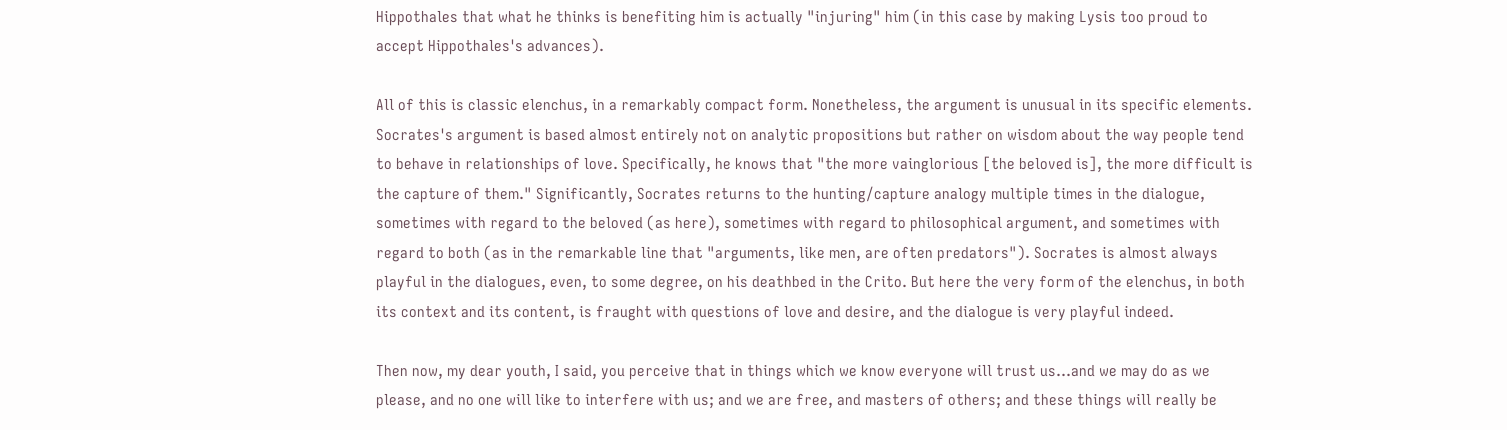Hippothales that what he thinks is benefiting him is actually "injuring" him (in this case by making Lysis too proud to accept Hippothales's advances).

All of this is classic elenchus, in a remarkably compact form. Nonetheless, the argument is unusual in its specific elements. Socrates's argument is based almost entirely not on analytic propositions but rather on wisdom about the way people tend to behave in relationships of love. Specifically, he knows that "the more vainglorious [the beloved is], the more difficult is the capture of them." Significantly, Socrates returns to the hunting/capture analogy multiple times in the dialogue, sometimes with regard to the beloved (as here), sometimes with regard to philosophical argument, and sometimes with regard to both (as in the remarkable line that "arguments, like men, are often predators"). Socrates is almost always playful in the dialogues, even, to some degree, on his deathbed in the Crito. But here the very form of the elenchus, in both its context and its content, is fraught with questions of love and desire, and the dialogue is very playful indeed.

Then now, my dear youth, I said, you perceive that in things which we know everyone will trust us…and we may do as we please, and no one will like to interfere with us; and we are free, and masters of others; and these things will really be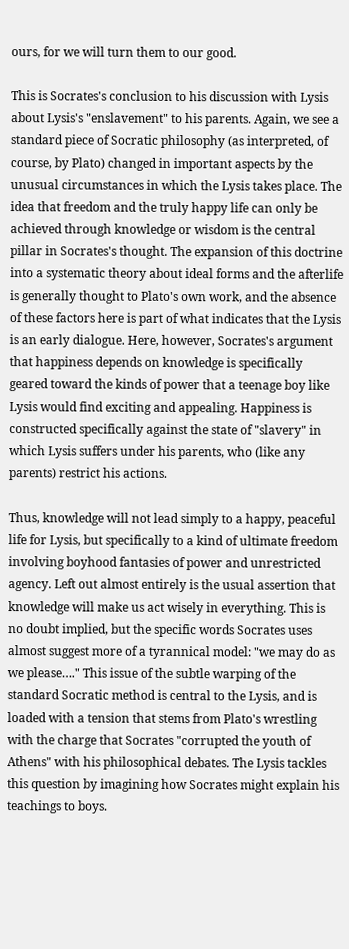ours, for we will turn them to our good.

This is Socrates's conclusion to his discussion with Lysis about Lysis's "enslavement" to his parents. Again, we see a standard piece of Socratic philosophy (as interpreted, of course, by Plato) changed in important aspects by the unusual circumstances in which the Lysis takes place. The idea that freedom and the truly happy life can only be achieved through knowledge or wisdom is the central pillar in Socrates's thought. The expansion of this doctrine into a systematic theory about ideal forms and the afterlife is generally thought to Plato's own work, and the absence of these factors here is part of what indicates that the Lysis is an early dialogue. Here, however, Socrates's argument that happiness depends on knowledge is specifically geared toward the kinds of power that a teenage boy like Lysis would find exciting and appealing. Happiness is constructed specifically against the state of "slavery" in which Lysis suffers under his parents, who (like any parents) restrict his actions.

Thus, knowledge will not lead simply to a happy, peaceful life for Lysis, but specifically to a kind of ultimate freedom involving boyhood fantasies of power and unrestricted agency. Left out almost entirely is the usual assertion that knowledge will make us act wisely in everything. This is no doubt implied, but the specific words Socrates uses almost suggest more of a tyrannical model: "we may do as we please…." This issue of the subtle warping of the standard Socratic method is central to the Lysis, and is loaded with a tension that stems from Plato's wrestling with the charge that Socrates "corrupted the youth of Athens" with his philosophical debates. The Lysis tackles this question by imagining how Socrates might explain his teachings to boys.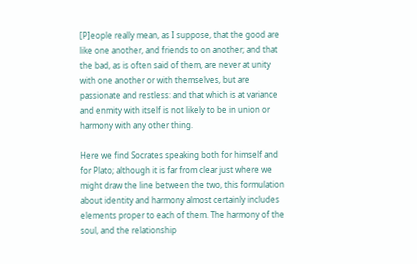[P]eople really mean, as I suppose, that the good are like one another, and friends to on another; and that the bad, as is often said of them, are never at unity with one another or with themselves, but are passionate and restless: and that which is at variance and enmity with itself is not likely to be in union or harmony with any other thing.

Here we find Socrates speaking both for himself and for Plato; although it is far from clear just where we might draw the line between the two, this formulation about identity and harmony almost certainly includes elements proper to each of them. The harmony of the soul, and the relationship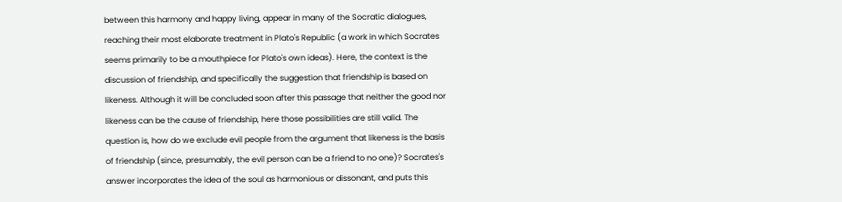between this harmony and happy living, appear in many of the Socratic dialogues, reaching their most elaborate treatment in Plato's Republic (a work in which Socrates seems primarily to be a mouthpiece for Plato's own ideas). Here, the context is the discussion of friendship, and specifically the suggestion that friendship is based on likeness. Although it will be concluded soon after this passage that neither the good nor likeness can be the cause of friendship, here those possibilities are still valid. The question is, how do we exclude evil people from the argument that likeness is the basis of friendship (since, presumably, the evil person can be a friend to no one)? Socrates's answer incorporates the idea of the soul as harmonious or dissonant, and puts this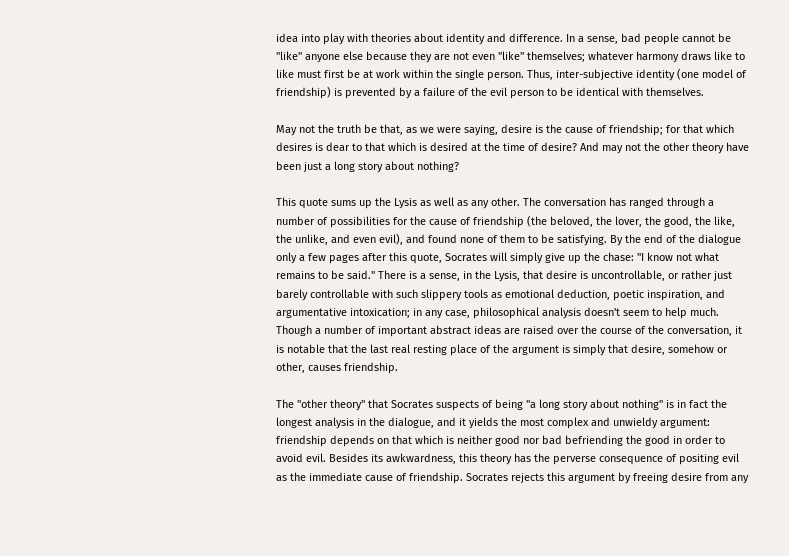idea into play with theories about identity and difference. In a sense, bad people cannot be "like" anyone else because they are not even "like" themselves; whatever harmony draws like to like must first be at work within the single person. Thus, inter-subjective identity (one model of friendship) is prevented by a failure of the evil person to be identical with themselves.

May not the truth be that, as we were saying, desire is the cause of friendship; for that which desires is dear to that which is desired at the time of desire? And may not the other theory have been just a long story about nothing?

This quote sums up the Lysis as well as any other. The conversation has ranged through a number of possibilities for the cause of friendship (the beloved, the lover, the good, the like, the unlike, and even evil), and found none of them to be satisfying. By the end of the dialogue only a few pages after this quote, Socrates will simply give up the chase: "I know not what remains to be said." There is a sense, in the Lysis, that desire is uncontrollable, or rather just barely controllable with such slippery tools as emotional deduction, poetic inspiration, and argumentative intoxication; in any case, philosophical analysis doesn't seem to help much. Though a number of important abstract ideas are raised over the course of the conversation, it is notable that the last real resting place of the argument is simply that desire, somehow or other, causes friendship.

The "other theory" that Socrates suspects of being "a long story about nothing" is in fact the longest analysis in the dialogue, and it yields the most complex and unwieldy argument: friendship depends on that which is neither good nor bad befriending the good in order to avoid evil. Besides its awkwardness, this theory has the perverse consequence of positing evil as the immediate cause of friendship. Socrates rejects this argument by freeing desire from any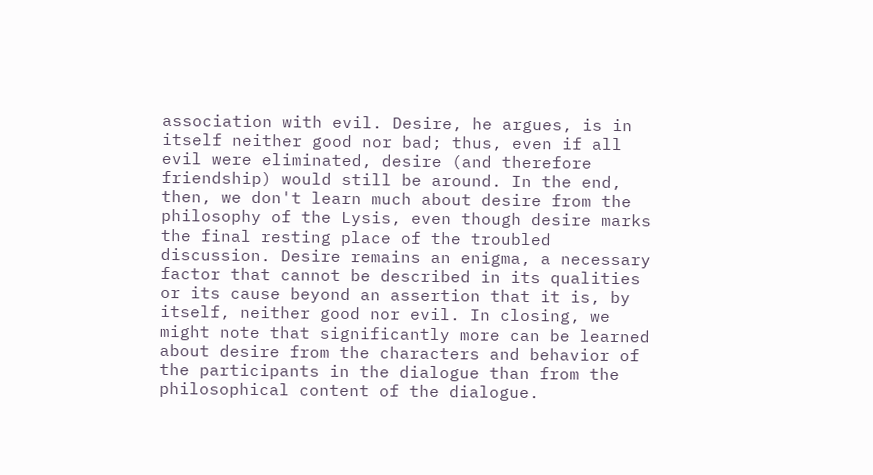association with evil. Desire, he argues, is in itself neither good nor bad; thus, even if all evil were eliminated, desire (and therefore friendship) would still be around. In the end, then, we don't learn much about desire from the philosophy of the Lysis, even though desire marks the final resting place of the troubled discussion. Desire remains an enigma, a necessary factor that cannot be described in its qualities or its cause beyond an assertion that it is, by itself, neither good nor evil. In closing, we might note that significantly more can be learned about desire from the characters and behavior of the participants in the dialogue than from the philosophical content of the dialogue.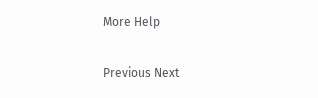More Help

Previous Next